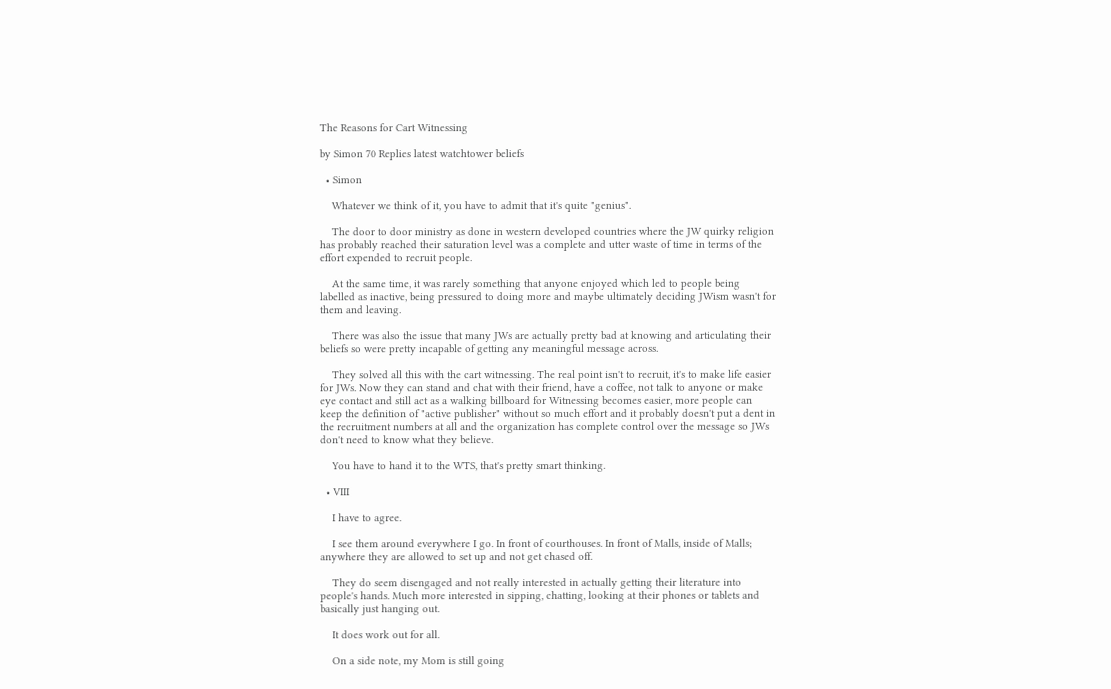The Reasons for Cart Witnessing

by Simon 70 Replies latest watchtower beliefs

  • Simon

    Whatever we think of it, you have to admit that it's quite "genius".

    The door to door ministry as done in western developed countries where the JW quirky religion has probably reached their saturation level was a complete and utter waste of time in terms of the effort expended to recruit people.

    At the same time, it was rarely something that anyone enjoyed which led to people being labelled as inactive, being pressured to doing more and maybe ultimately deciding JWism wasn't for them and leaving.

    There was also the issue that many JWs are actually pretty bad at knowing and articulating their beliefs so were pretty incapable of getting any meaningful message across.

    They solved all this with the cart witnessing. The real point isn't to recruit, it's to make life easier for JWs. Now they can stand and chat with their friend, have a coffee, not talk to anyone or make eye contact and still act as a walking billboard for Witnessing becomes easier, more people can keep the definition of "active publisher" without so much effort and it probably doesn't put a dent in the recruitment numbers at all and the organization has complete control over the message so JWs don't need to know what they believe.

    You have to hand it to the WTS, that's pretty smart thinking.

  • VIII

    I have to agree.

    I see them around everywhere I go. In front of courthouses. In front of Malls, inside of Malls; anywhere they are allowed to set up and not get chased off.

    They do seem disengaged and not really interested in actually getting their literature into people's hands. Much more interested in sipping, chatting, looking at their phones or tablets and basically just hanging out.

    It does work out for all.

    On a side note, my Mom is still going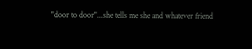"door to door"...she tells me she and whatever friend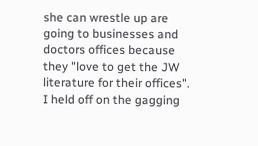she can wrestle up are going to businesses and doctors offices because they "love to get the JW literature for their offices". I held off on the gagging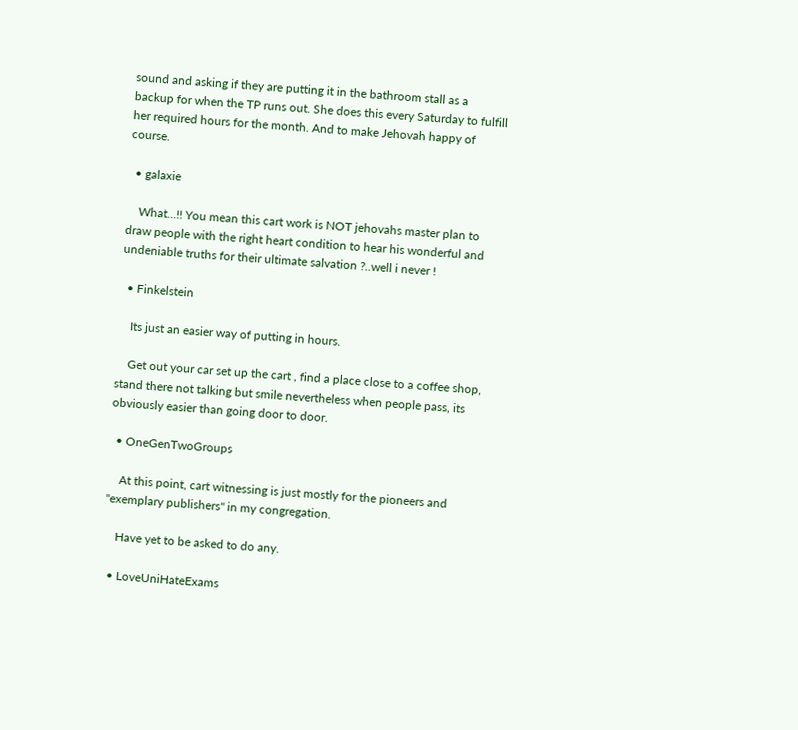sound and asking if they are putting it in the bathroom stall as a backup for when the TP runs out. She does this every Saturday to fulfill her required hours for the month. And to make Jehovah happy of course.

  • galaxie

    What...!! You mean this cart work is NOT jehovahs master plan to draw people with the right heart condition to hear his wonderful and undeniable truths for their ultimate salvation ?..well i never !

  • Finkelstein

    Its just an easier way of putting in hours.

    Get out your car set up the cart , find a place close to a coffee shop, stand there not talking but smile nevertheless when people pass, its obviously easier than going door to door.

  • OneGenTwoGroups

    At this point, cart witnessing is just mostly for the pioneers and "exemplary publishers" in my congregation.

    Have yet to be asked to do any.

  • LoveUniHateExams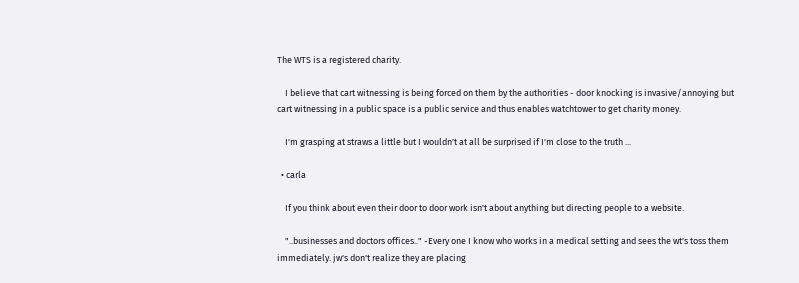The WTS is a registered charity.

    I believe that cart witnessing is being forced on them by the authorities - door knocking is invasive/annoying but cart witnessing in a public space is a public service and thus enables watchtower to get charity money.

    I'm grasping at straws a little but I wouldn't at all be surprised if I'm close to the truth ...

  • carla

    If you think about even their door to door work isn't about anything but directing people to a website.

    "..businesses and doctors offices.." -Every one I know who works in a medical setting and sees the wt's toss them immediately. jw's don't realize they are placing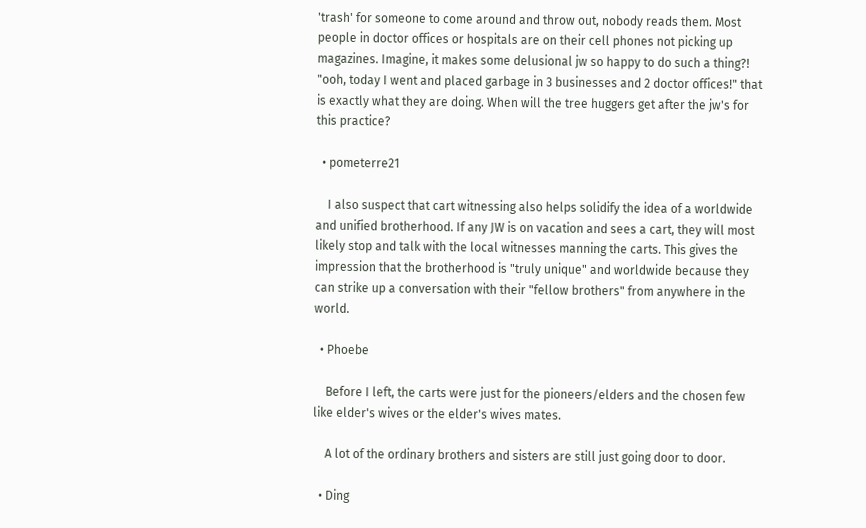'trash' for someone to come around and throw out, nobody reads them. Most people in doctor offices or hospitals are on their cell phones not picking up magazines. Imagine, it makes some delusional jw so happy to do such a thing?! "ooh, today I went and placed garbage in 3 businesses and 2 doctor offices!" that is exactly what they are doing. When will the tree huggers get after the jw's for this practice?

  • pometerre21

    I also suspect that cart witnessing also helps solidify the idea of a worldwide and unified brotherhood. If any JW is on vacation and sees a cart, they will most likely stop and talk with the local witnesses manning the carts. This gives the impression that the brotherhood is "truly unique" and worldwide because they can strike up a conversation with their "fellow brothers" from anywhere in the world.

  • Phoebe

    Before I left, the carts were just for the pioneers/elders and the chosen few like elder's wives or the elder's wives mates.

    A lot of the ordinary brothers and sisters are still just going door to door.

  • Ding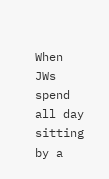When JWs spend all day sitting by a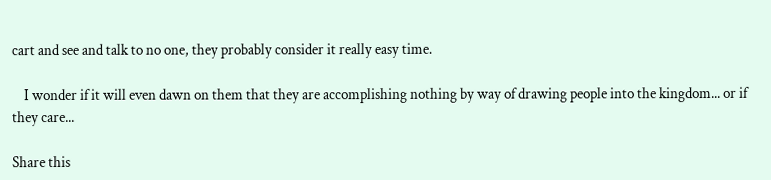cart and see and talk to no one, they probably consider it really easy time.

    I wonder if it will even dawn on them that they are accomplishing nothing by way of drawing people into the kingdom... or if they care...

Share this